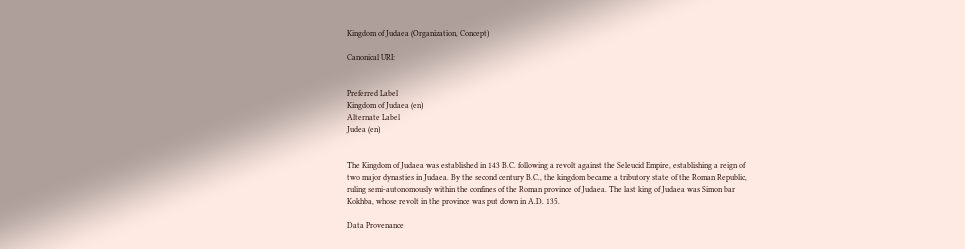Kingdom of Judaea (Organization, Concept)

Canonical URI:


Preferred Label
Kingdom of Judaea (en)
Alternate Label
Judea (en)


The Kingdom of Judaea was established in 143 B.C. following a revolt against the Seleucid Empire, establishing a reign of two major dynasties in Judaea. By the second century B.C., the kingdom became a tributory state of the Roman Republic, ruling semi-autonomously within the confines of the Roman province of Judaea. The last king of Judaea was Simon bar Kokhba, whose revolt in the province was put down in A.D. 135.

Data Provenance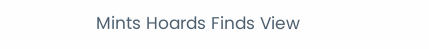Mints Hoards Finds View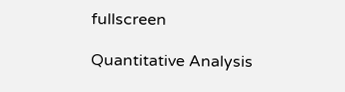fullscreen

Quantitative Analysis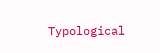Typological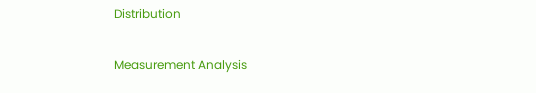Distribution

Measurement Analysis